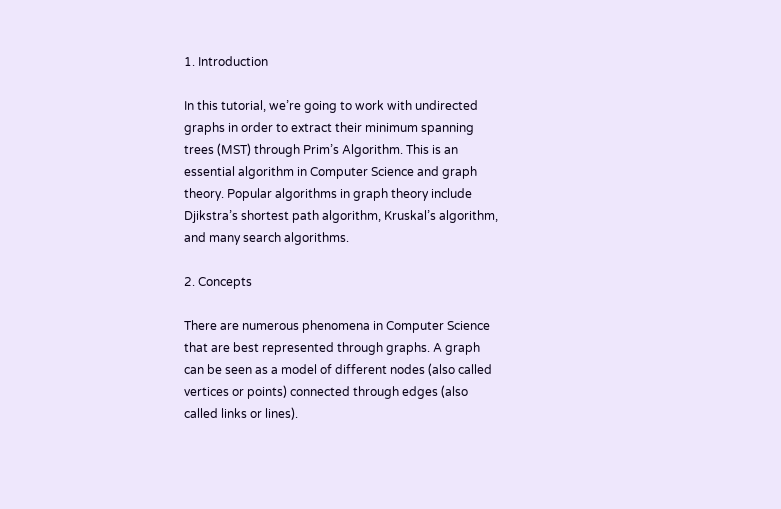1. Introduction

In this tutorial, we’re going to work with undirected graphs in order to extract their minimum spanning trees (MST) through Prim’s Algorithm. This is an essential algorithm in Computer Science and graph theory. Popular algorithms in graph theory include Djikstra’s shortest path algorithm, Kruskal’s algorithm, and many search algorithms.

2. Concepts

There are numerous phenomena in Computer Science that are best represented through graphs. A graph can be seen as a model of different nodes (also called vertices or points) connected through edges (also called links or lines).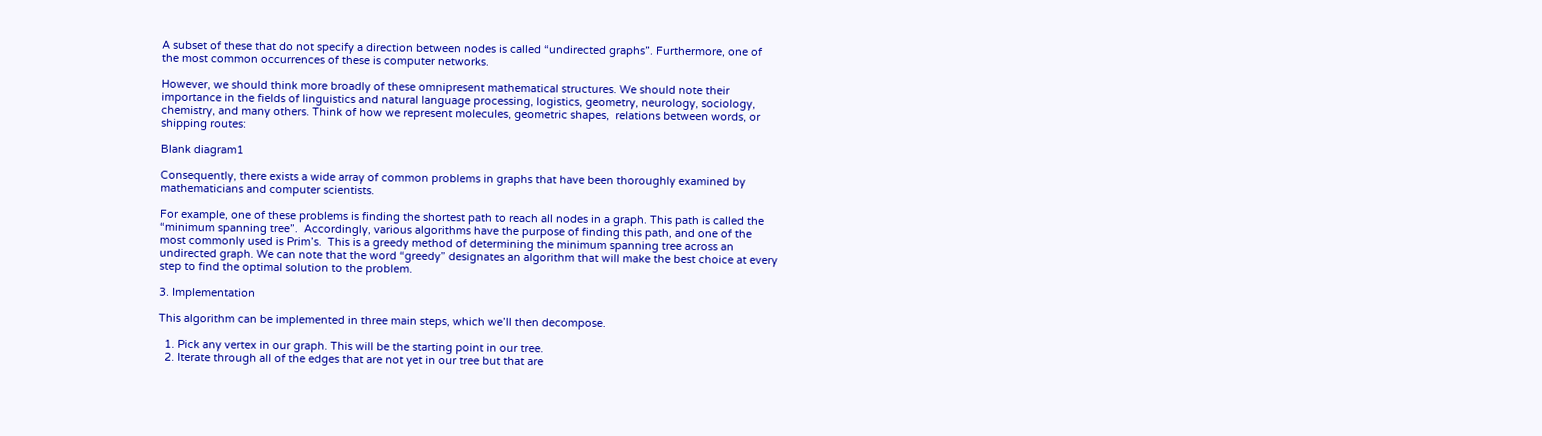A subset of these that do not specify a direction between nodes is called “undirected graphs”. Furthermore, one of the most common occurrences of these is computer networks.

However, we should think more broadly of these omnipresent mathematical structures. We should note their importance in the fields of linguistics and natural language processing, logistics, geometry, neurology, sociology, chemistry, and many others. Think of how we represent molecules, geometric shapes,  relations between words, or shipping routes:

Blank diagram1

Consequently, there exists a wide array of common problems in graphs that have been thoroughly examined by mathematicians and computer scientists.

For example, one of these problems is finding the shortest path to reach all nodes in a graph. This path is called the “minimum spanning tree”.  Accordingly, various algorithms have the purpose of finding this path, and one of the most commonly used is Prim’s.  This is a greedy method of determining the minimum spanning tree across an undirected graph. We can note that the word “greedy” designates an algorithm that will make the best choice at every step to find the optimal solution to the problem.

3. Implementation

This algorithm can be implemented in three main steps, which we’ll then decompose.

  1. Pick any vertex in our graph. This will be the starting point in our tree.
  2. Iterate through all of the edges that are not yet in our tree but that are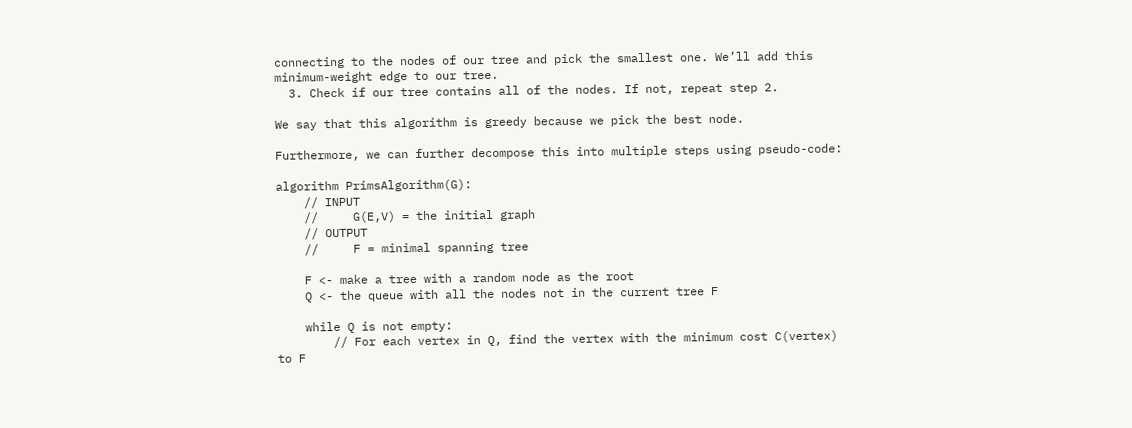connecting to the nodes of our tree and pick the smallest one. We’ll add this minimum-weight edge to our tree.
  3. Check if our tree contains all of the nodes. If not, repeat step 2.

We say that this algorithm is greedy because we pick the best node.

Furthermore, we can further decompose this into multiple steps using pseudo-code:

algorithm PrimsAlgorithm(G):
    // INPUT
    //     G(E,V) = the initial graph
    // OUTPUT
    //     F = minimal spanning tree

    F <- make a tree with a random node as the root
    Q <- the queue with all the nodes not in the current tree F

    while Q is not empty:
        // For each vertex in Q, find the vertex with the minimum cost C(vertex) to F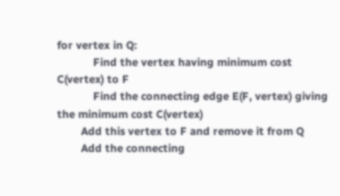for vertex in Q:
            Find the vertex having minimum cost C(vertex) to F
            Find the connecting edge E(F, vertex) giving the minimum cost C(vertex)
        Add this vertex to F and remove it from Q
        Add the connecting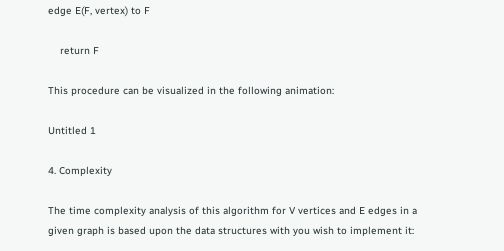edge E(F, vertex) to F

    return F

This procedure can be visualized in the following animation:

Untitled 1

4. Complexity

The time complexity analysis of this algorithm for V vertices and E edges in a given graph is based upon the data structures with you wish to implement it: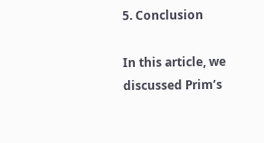5. Conclusion

In this article, we discussed Prim’s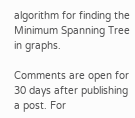algorithm for finding the Minimum Spanning Tree in graphs.

Comments are open for 30 days after publishing a post. For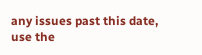any issues past this date, use the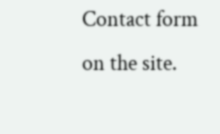Contact form on the site.